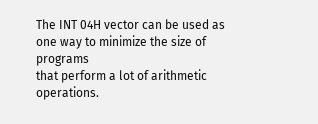The INT 04H vector can be used as one way to minimize the size of programs
that perform a lot of arithmetic operations.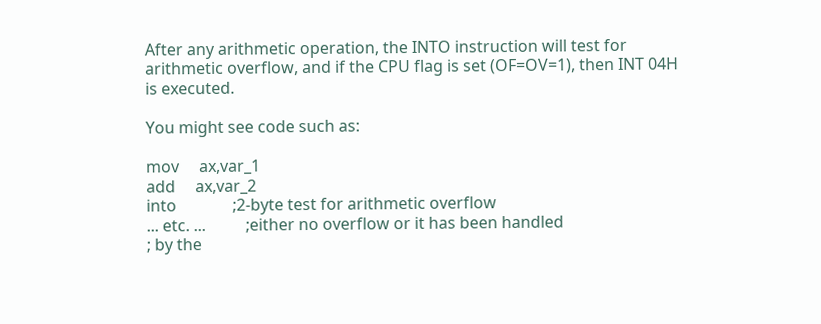After any arithmetic operation, the INTO instruction will test for
arithmetic overflow, and if the CPU flag is set (OF=OV=1), then INT 04H
is executed.

You might see code such as:

mov     ax,var_1
add     ax,var_2
into              ;2-byte test for arithmetic overflow
... etc. ...          ;either no overflow or it has been handled
; by the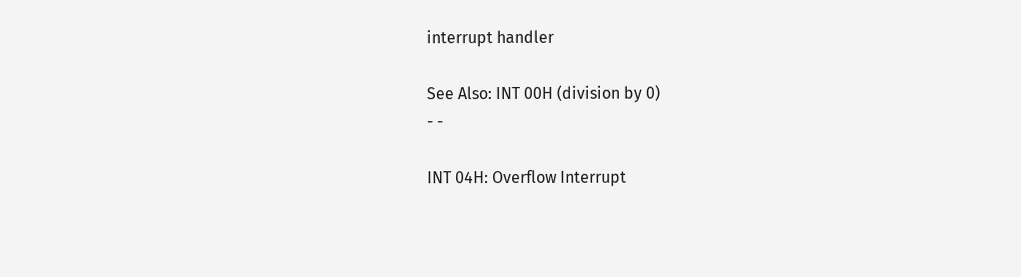interrupt handler

See Also: INT 00H (division by 0)
- -

INT 04H: Overflow Interrupt